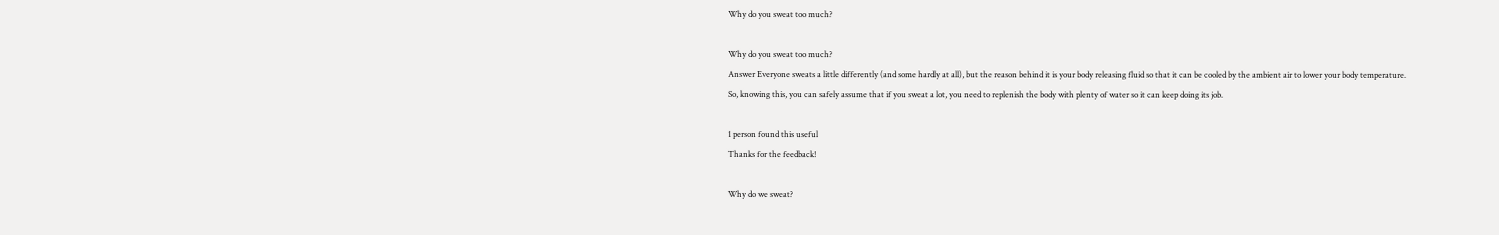Why do you sweat too much?

Why do you sweat too much?
Answer Everyone sweats a little differently (and some hardly at all), but the reason behind it is your body releasing fluid so that it can be cooled by the ambient air to lower your body temperature.
So, knowing this, you can safely assume that if you sweat a lot, you need to replenish the body with plenty of water so it can keep doing its job.

1 person found this useful
Thanks for the feedback!

Why do we sweat?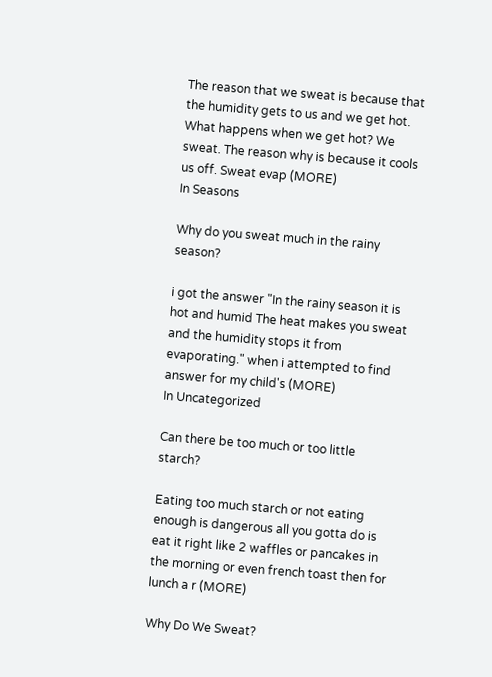The reason that we sweat is because that the humidity gets to us and we get hot. What happens when we get hot? We sweat. The reason why is because it cools us off. Sweat evap (MORE)
In Seasons

Why do you sweat much in the rainy season?

i got the answer "In the rainy season it is hot and humid The heat makes you sweat and the humidity stops it from evaporating." when i attempted to find answer for my child's (MORE)
In Uncategorized

Can there be too much or too little starch?

Eating too much starch or not eating enough is dangerous all you gotta do is eat it right like 2 waffles or pancakes in the morning or even french toast then for lunch a r (MORE)

Why Do We Sweat?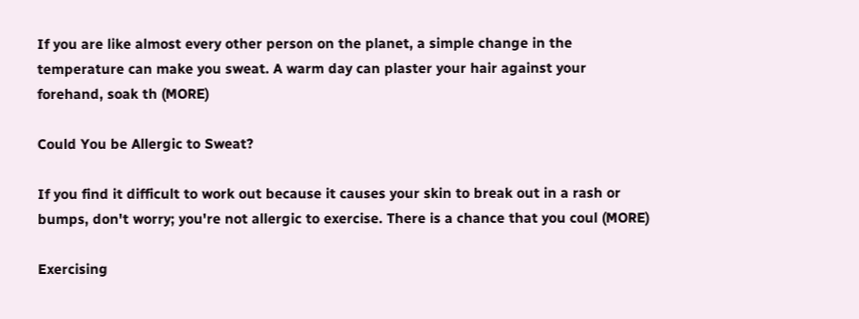If you are like almost every other person on the planet, a simple change in the temperature can make you sweat. A warm day can plaster your hair against your forehand, soak th (MORE)

Could You be Allergic to Sweat?

If you find it difficult to work out because it causes your skin to break out in a rash or bumps, don't worry; you're not allergic to exercise. There is a chance that you coul (MORE)

Exercising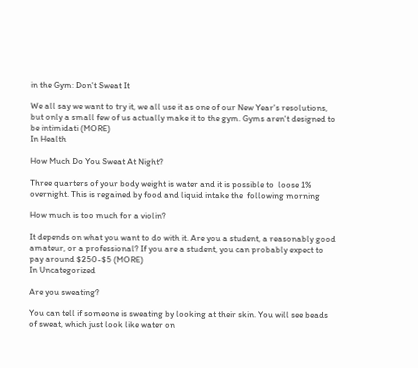in the Gym: Don't Sweat It

We all say we want to try it, we all use it as one of our New Year's resolutions, but only a small few of us actually make it to the gym. Gyms aren't designed to be intimidati (MORE)
In Health

How Much Do You Sweat At Night?

Three quarters of your body weight is water and it is possible to  loose 1% overnight. This is regained by food and liquid intake the  following morning

How much is too much for a violin?

It depends on what you want to do with it. Are you a student, a reasonably good amateur, or a professional? If you are a student, you can probably expect to pay around $250-$5 (MORE)
In Uncategorized

Are you sweating?

You can tell if someone is sweating by looking at their skin. You will see beads of sweat, which just look like water on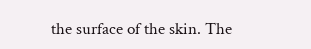the surface of the skin. The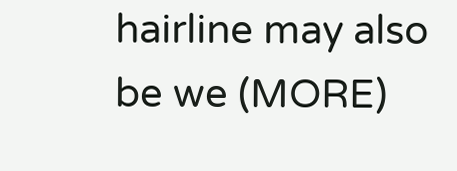hairline may also be we (MORE)